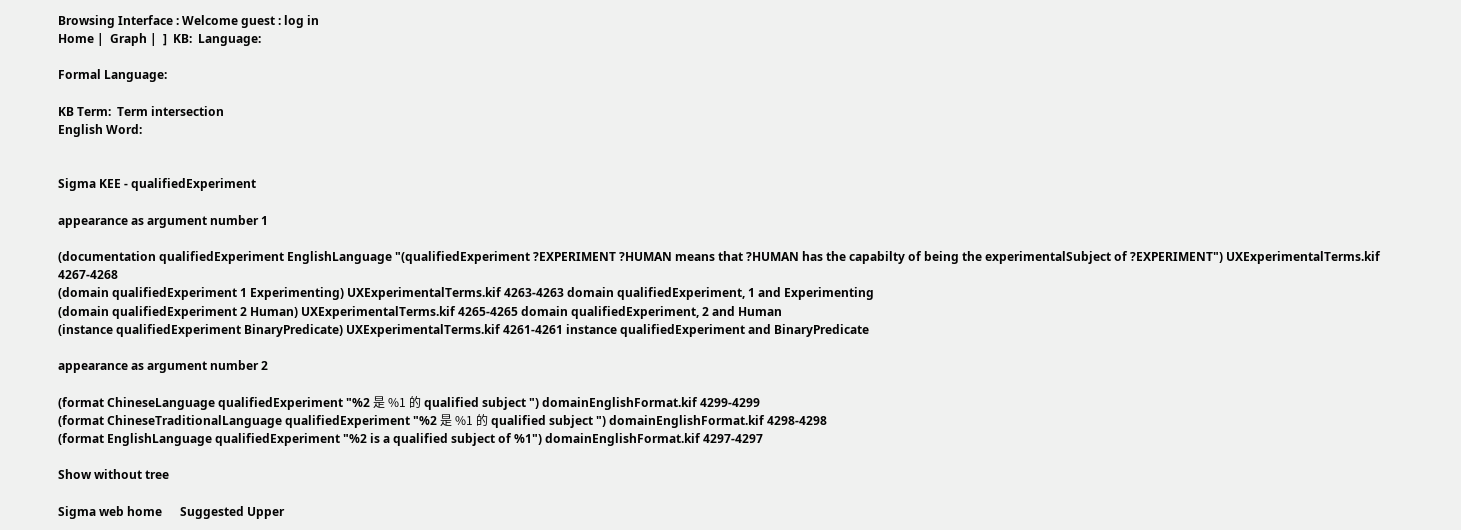Browsing Interface : Welcome guest : log in
Home |  Graph |  ]  KB:  Language:

Formal Language:

KB Term:  Term intersection
English Word:


Sigma KEE - qualifiedExperiment

appearance as argument number 1

(documentation qualifiedExperiment EnglishLanguage "(qualifiedExperiment ?EXPERIMENT ?HUMAN means that ?HUMAN has the capabilty of being the experimentalSubject of ?EXPERIMENT") UXExperimentalTerms.kif 4267-4268
(domain qualifiedExperiment 1 Experimenting) UXExperimentalTerms.kif 4263-4263 domain qualifiedExperiment, 1 and Experimenting
(domain qualifiedExperiment 2 Human) UXExperimentalTerms.kif 4265-4265 domain qualifiedExperiment, 2 and Human
(instance qualifiedExperiment BinaryPredicate) UXExperimentalTerms.kif 4261-4261 instance qualifiedExperiment and BinaryPredicate

appearance as argument number 2

(format ChineseLanguage qualifiedExperiment "%2 是 %1 的 qualified subject ") domainEnglishFormat.kif 4299-4299
(format ChineseTraditionalLanguage qualifiedExperiment "%2 是 %1 的 qualified subject ") domainEnglishFormat.kif 4298-4298
(format EnglishLanguage qualifiedExperiment "%2 is a qualified subject of %1") domainEnglishFormat.kif 4297-4297

Show without tree

Sigma web home      Suggested Upper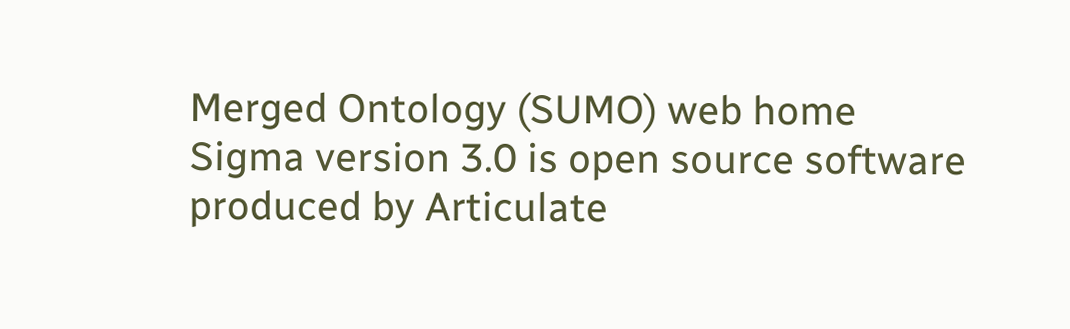Merged Ontology (SUMO) web home
Sigma version 3.0 is open source software produced by Articulate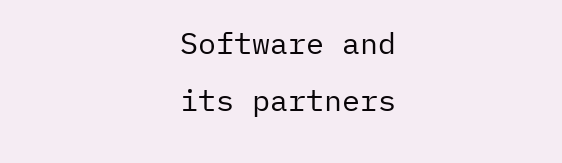Software and its partners